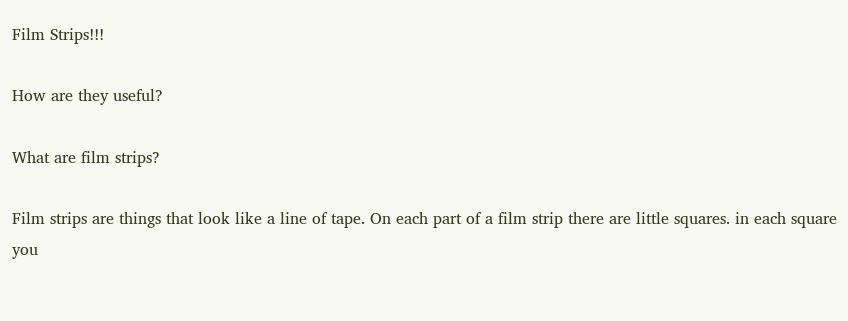Film Strips!!!

How are they useful?

What are film strips?

Film strips are things that look like a line of tape. On each part of a film strip there are little squares. in each square you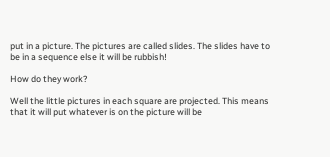put in a picture. The pictures are called slides. The slides have to be in a sequence else it will be rubbish!

How do they work?

Well the little pictures in each square are projected. This means that it will put whatever is on the picture will be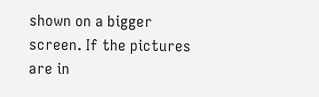shown on a bigger screen. If the pictures are in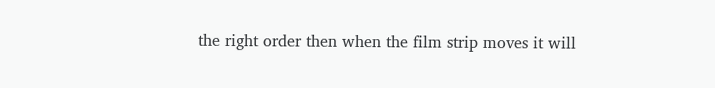the right order then when the film strip moves it will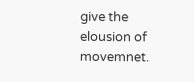give the elousion of movemnet.